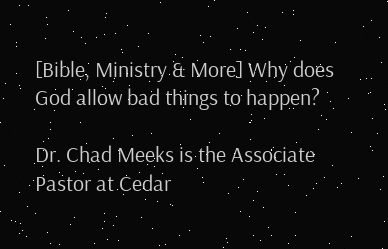[Bible, Ministry & More] Why does God allow bad things to happen?

Dr. Chad Meeks is the Associate Pastor at Cedar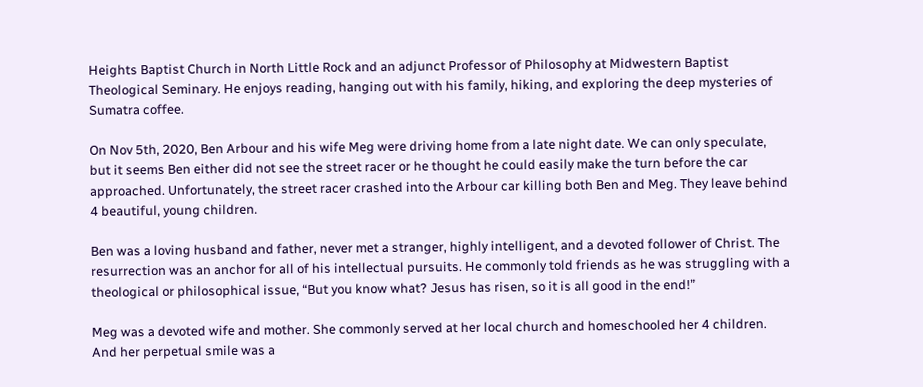Heights Baptist Church in North Little Rock and an adjunct Professor of Philosophy at Midwestern Baptist Theological Seminary. He enjoys reading, hanging out with his family, hiking, and exploring the deep mysteries of Sumatra coffee.

On Nov 5th, 2020, Ben Arbour and his wife Meg were driving home from a late night date. We can only speculate, but it seems Ben either did not see the street racer or he thought he could easily make the turn before the car approached. Unfortunately, the street racer crashed into the Arbour car killing both Ben and Meg. They leave behind 4 beautiful, young children.

Ben was a loving husband and father, never met a stranger, highly intelligent, and a devoted follower of Christ. The resurrection was an anchor for all of his intellectual pursuits. He commonly told friends as he was struggling with a theological or philosophical issue, “But you know what? Jesus has risen, so it is all good in the end!”

Meg was a devoted wife and mother. She commonly served at her local church and homeschooled her 4 children. And her perpetual smile was a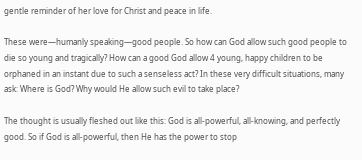gentle reminder of her love for Christ and peace in life.

These were—humanly speaking—good people. So how can God allow such good people to die so young and tragically? How can a good God allow 4 young, happy children to be orphaned in an instant due to such a senseless act? In these very difficult situations, many ask: Where is God? Why would He allow such evil to take place?

The thought is usually fleshed out like this: God is all-powerful, all-knowing, and perfectly good. So if God is all-powerful, then He has the power to stop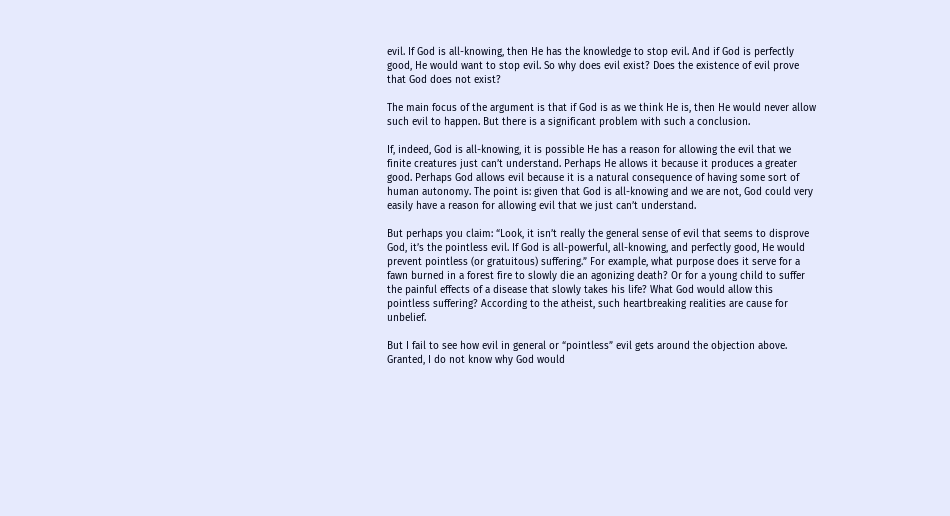evil. If God is all-knowing, then He has the knowledge to stop evil. And if God is perfectly good, He would want to stop evil. So why does evil exist? Does the existence of evil prove that God does not exist?

The main focus of the argument is that if God is as we think He is, then He would never allow such evil to happen. But there is a significant problem with such a conclusion.

If, indeed, God is all-knowing, it is possible He has a reason for allowing the evil that we finite creatures just can’t understand. Perhaps He allows it because it produces a greater good. Perhaps God allows evil because it is a natural consequence of having some sort of human autonomy. The point is: given that God is all-knowing and we are not, God could very easily have a reason for allowing evil that we just can’t understand.

But perhaps you claim: “Look, it isn’t really the general sense of evil that seems to disprove God, it’s the pointless evil. If God is all-powerful, all-knowing, and perfectly good, He would prevent pointless (or gratuitous) suffering.” For example, what purpose does it serve for a fawn burned in a forest fire to slowly die an agonizing death? Or for a young child to suffer the painful effects of a disease that slowly takes his life? What God would allow this pointless suffering? According to the atheist, such heartbreaking realities are cause for unbelief.

But I fail to see how evil in general or “pointless” evil gets around the objection above. Granted, I do not know why God would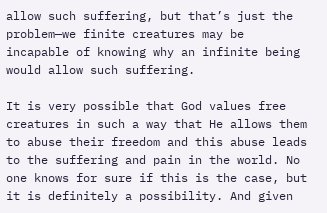allow such suffering, but that’s just the problem—we finite creatures may be incapable of knowing why an infinite being would allow such suffering.

It is very possible that God values free creatures in such a way that He allows them to abuse their freedom and this abuse leads to the suffering and pain in the world. No one knows for sure if this is the case, but it is definitely a possibility. And given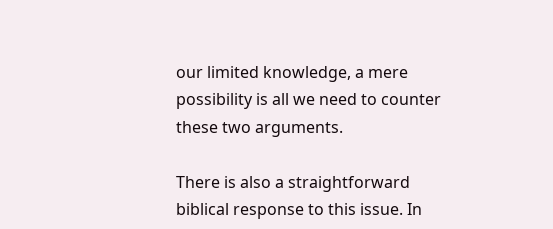our limited knowledge, a mere possibility is all we need to counter these two arguments.

There is also a straightforward biblical response to this issue. In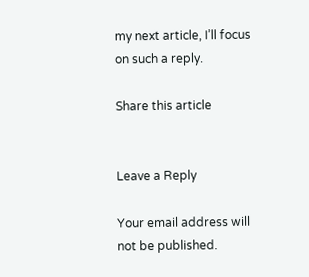my next article, I’ll focus on such a reply.

Share this article


Leave a Reply

Your email address will not be published.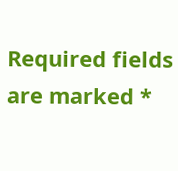Required fields are marked *